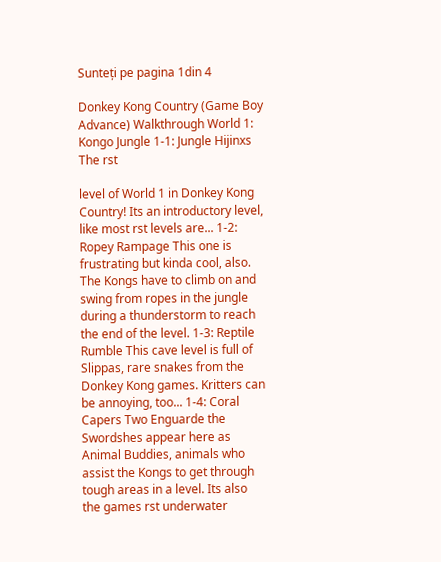Sunteți pe pagina 1din 4

Donkey Kong Country (Game Boy Advance) Walkthrough World 1: Kongo Jungle 1-1: Jungle Hijinxs The rst

level of World 1 in Donkey Kong Country! Its an introductory level, like most rst levels are... 1-2: Ropey Rampage This one is frustrating but kinda cool, also. The Kongs have to climb on and swing from ropes in the jungle during a thunderstorm to reach the end of the level. 1-3: Reptile Rumble This cave level is full of Slippas, rare snakes from the Donkey Kong games. Kritters can be annoying, too... 1-4: Coral Capers Two Enguarde the Swordshes appear here as Animal Buddies, animals who assist the Kongs to get through tough areas in a level. Its also the games rst underwater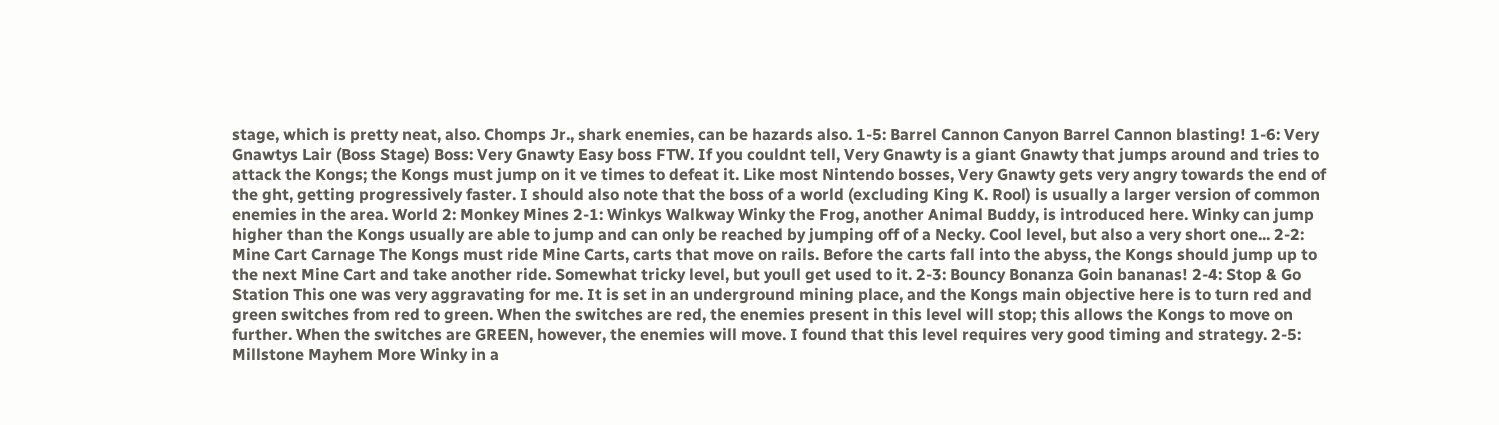stage, which is pretty neat, also. Chomps Jr., shark enemies, can be hazards also. 1-5: Barrel Cannon Canyon Barrel Cannon blasting! 1-6: Very Gnawtys Lair (Boss Stage) Boss: Very Gnawty Easy boss FTW. If you couldnt tell, Very Gnawty is a giant Gnawty that jumps around and tries to attack the Kongs; the Kongs must jump on it ve times to defeat it. Like most Nintendo bosses, Very Gnawty gets very angry towards the end of the ght, getting progressively faster. I should also note that the boss of a world (excluding King K. Rool) is usually a larger version of common enemies in the area. World 2: Monkey Mines 2-1: Winkys Walkway Winky the Frog, another Animal Buddy, is introduced here. Winky can jump higher than the Kongs usually are able to jump and can only be reached by jumping off of a Necky. Cool level, but also a very short one... 2-2: Mine Cart Carnage The Kongs must ride Mine Carts, carts that move on rails. Before the carts fall into the abyss, the Kongs should jump up to the next Mine Cart and take another ride. Somewhat tricky level, but youll get used to it. 2-3: Bouncy Bonanza Goin bananas! 2-4: Stop & Go Station This one was very aggravating for me. It is set in an underground mining place, and the Kongs main objective here is to turn red and green switches from red to green. When the switches are red, the enemies present in this level will stop; this allows the Kongs to move on further. When the switches are GREEN, however, the enemies will move. I found that this level requires very good timing and strategy. 2-5: Millstone Mayhem More Winky in a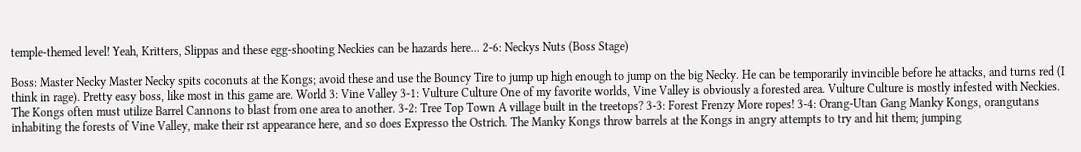temple-themed level! Yeah, Kritters, Slippas and these egg-shooting Neckies can be hazards here... 2-6: Neckys Nuts (Boss Stage)

Boss: Master Necky Master Necky spits coconuts at the Kongs; avoid these and use the Bouncy Tire to jump up high enough to jump on the big Necky. He can be temporarily invincible before he attacks, and turns red (I think in rage). Pretty easy boss, like most in this game are. World 3: Vine Valley 3-1: Vulture Culture One of my favorite worlds, Vine Valley is obviously a forested area. Vulture Culture is mostly infested with Neckies. The Kongs often must utilize Barrel Cannons to blast from one area to another. 3-2: Tree Top Town A village built in the treetops? 3-3: Forest Frenzy More ropes! 3-4: Orang-Utan Gang Manky Kongs, orangutans inhabiting the forests of Vine Valley, make their rst appearance here, and so does Expresso the Ostrich. The Manky Kongs throw barrels at the Kongs in angry attempts to try and hit them; jumping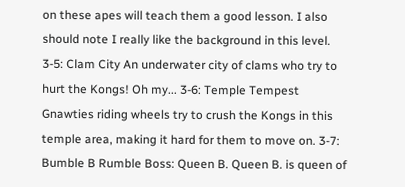on these apes will teach them a good lesson. I also should note I really like the background in this level. 3-5: Clam City An underwater city of clams who try to hurt the Kongs! Oh my... 3-6: Temple Tempest Gnawties riding wheels try to crush the Kongs in this temple area, making it hard for them to move on. 3-7: Bumble B Rumble Boss: Queen B. Queen B. is queen of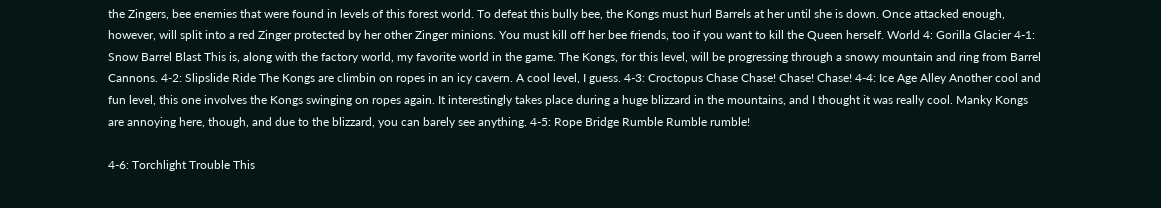the Zingers, bee enemies that were found in levels of this forest world. To defeat this bully bee, the Kongs must hurl Barrels at her until she is down. Once attacked enough, however, will split into a red Zinger protected by her other Zinger minions. You must kill off her bee friends, too if you want to kill the Queen herself. World 4: Gorilla Glacier 4-1: Snow Barrel Blast This is, along with the factory world, my favorite world in the game. The Kongs, for this level, will be progressing through a snowy mountain and ring from Barrel Cannons. 4-2: Slipslide Ride The Kongs are climbin on ropes in an icy cavern. A cool level, I guess. 4-3: Croctopus Chase Chase! Chase! Chase! 4-4: Ice Age Alley Another cool and fun level, this one involves the Kongs swinging on ropes again. It interestingly takes place during a huge blizzard in the mountains, and I thought it was really cool. Manky Kongs are annoying here, though, and due to the blizzard, you can barely see anything. 4-5: Rope Bridge Rumble Rumble rumble!

4-6: Torchlight Trouble This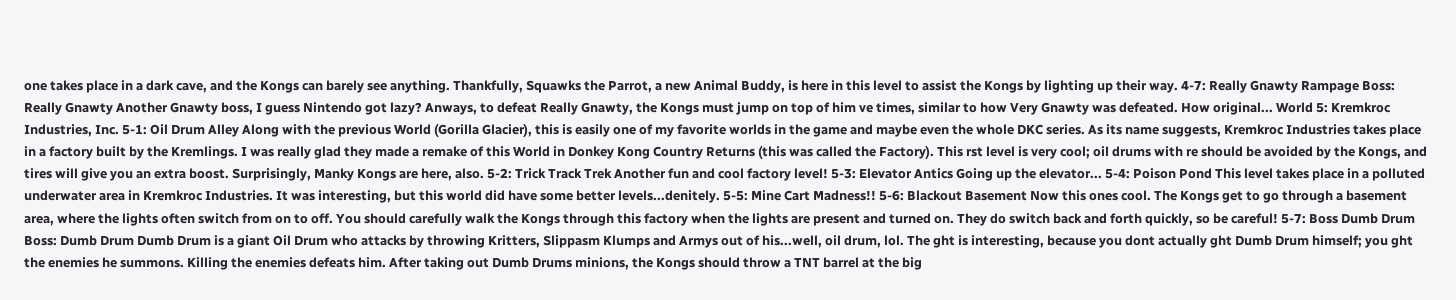one takes place in a dark cave, and the Kongs can barely see anything. Thankfully, Squawks the Parrot, a new Animal Buddy, is here in this level to assist the Kongs by lighting up their way. 4-7: Really Gnawty Rampage Boss: Really Gnawty Another Gnawty boss, I guess Nintendo got lazy? Anways, to defeat Really Gnawty, the Kongs must jump on top of him ve times, similar to how Very Gnawty was defeated. How original... World 5: Kremkroc Industries, Inc. 5-1: Oil Drum Alley Along with the previous World (Gorilla Glacier), this is easily one of my favorite worlds in the game and maybe even the whole DKC series. As its name suggests, Kremkroc Industries takes place in a factory built by the Kremlings. I was really glad they made a remake of this World in Donkey Kong Country Returns (this was called the Factory). This rst level is very cool; oil drums with re should be avoided by the Kongs, and tires will give you an extra boost. Surprisingly, Manky Kongs are here, also. 5-2: Trick Track Trek Another fun and cool factory level! 5-3: Elevator Antics Going up the elevator... 5-4: Poison Pond This level takes place in a polluted underwater area in Kremkroc Industries. It was interesting, but this world did have some better levels...denitely. 5-5: Mine Cart Madness!! 5-6: Blackout Basement Now this ones cool. The Kongs get to go through a basement area, where the lights often switch from on to off. You should carefully walk the Kongs through this factory when the lights are present and turned on. They do switch back and forth quickly, so be careful! 5-7: Boss Dumb Drum Boss: Dumb Drum Dumb Drum is a giant Oil Drum who attacks by throwing Kritters, Slippasm Klumps and Armys out of his...well, oil drum, lol. The ght is interesting, because you dont actually ght Dumb Drum himself; you ght the enemies he summons. Killing the enemies defeats him. After taking out Dumb Drums minions, the Kongs should throw a TNT barrel at the big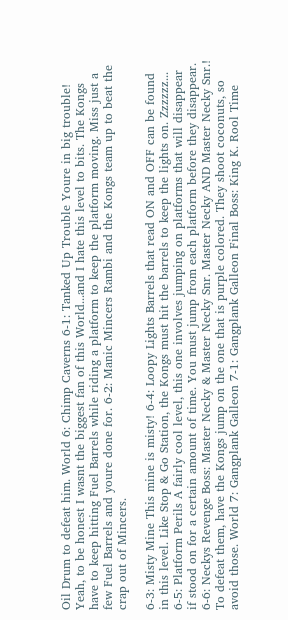Oil Drum to defeat him. World 6: Chimp Caverns 6-1: Tanked Up Trouble Youre in big trouble! Yeah, to be honest I wasnt the biggest fan of this World...and I hate this level to bits. The Kongs have to keep hitting Fuel Barrels while riding a platform to keep the platform moving. Miss just a few Fuel Barrels and youre done for. 6-2: Manic Mincers Rambi and the Kongs team up to beat the crap out of Mincers.

6-3: Misty Mine This mine is misty! 6-4: Loopy Lights Barrels that read ON and OFF can be found in this level. Like Stop & Go Station, the Kongs must hit the barrels to keep the lights on. Zzzzzz... 6-5: Platform Perils A fairly cool level, this one involves jumping on platforms that will disappear if stood on for a certain amount of time. You must jump from each platform before they disappear. 6-6: Neckys Revenge Boss: Master Necky & Master Necky Snr. Master Necky AND Master Necky Snr.! To defeat them, have the Kongs jump on the one that is purple colored. They shoot coconuts, so avoid those. World 7: Gangplank Galleon 7-1: Gangplank Galleon Final Boss: King K. Rool Time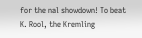for the nal showdown! To beat K. Rool, the Kremling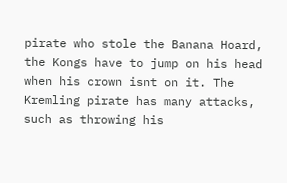pirate who stole the Banana Hoard, the Kongs have to jump on his head when his crown isnt on it. The Kremling pirate has many attacks, such as throwing his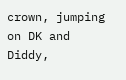crown, jumping on DK and Diddy,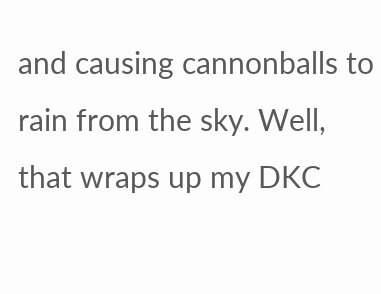and causing cannonballs to rain from the sky. Well, that wraps up my DKC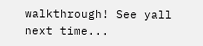walkthrough! See yall next time...